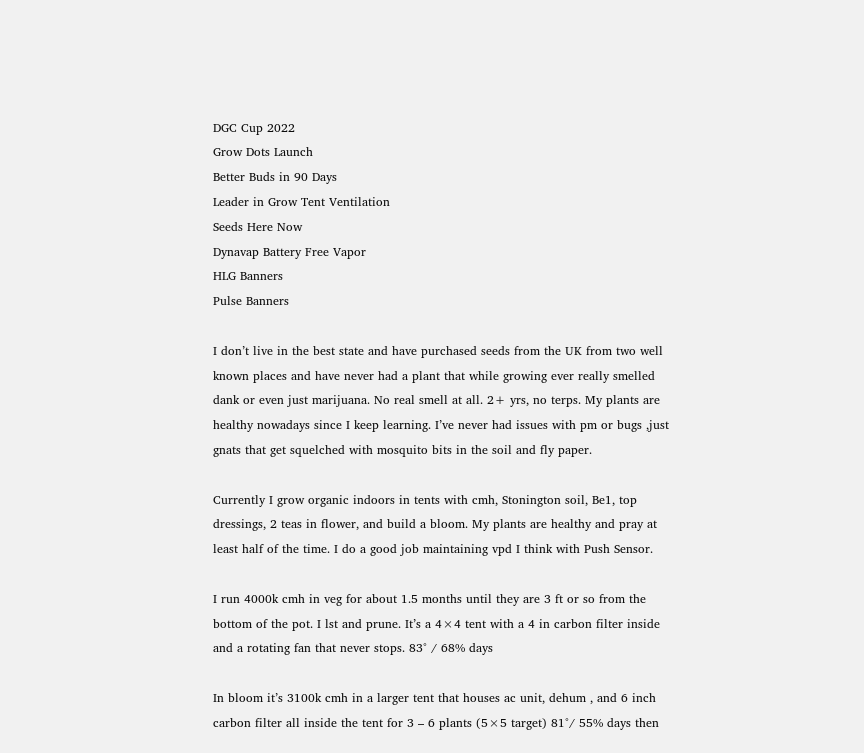DGC Cup 2022
Grow Dots Launch
Better Buds in 90 Days
Leader in Grow Tent Ventilation
Seeds Here Now
Dynavap Battery Free Vapor
HLG Banners
Pulse Banners

I don’t live in the best state and have purchased seeds from the UK from two well known places and have never had a plant that while growing ever really smelled dank or even just marijuana. No real smell at all. 2+ yrs, no terps. My plants are healthy nowadays since I keep learning. I’ve never had issues with pm or bugs ,just gnats that get squelched with mosquito bits in the soil and fly paper.

Currently I grow organic indoors in tents with cmh, Stonington soil, Be1, top dressings, 2 teas in flower, and build a bloom. My plants are healthy and pray at least half of the time. I do a good job maintaining vpd I think with Push Sensor.

I run 4000k cmh in veg for about 1.5 months until they are 3 ft or so from the bottom of the pot. I lst and prune. It’s a 4×4 tent with a 4 in carbon filter inside and a rotating fan that never stops. 83° / 68% days

In bloom it’s 3100k cmh in a larger tent that houses ac unit, dehum , and 6 inch carbon filter all inside the tent for 3 – 6 plants (5×5 target) 81°/ 55% days then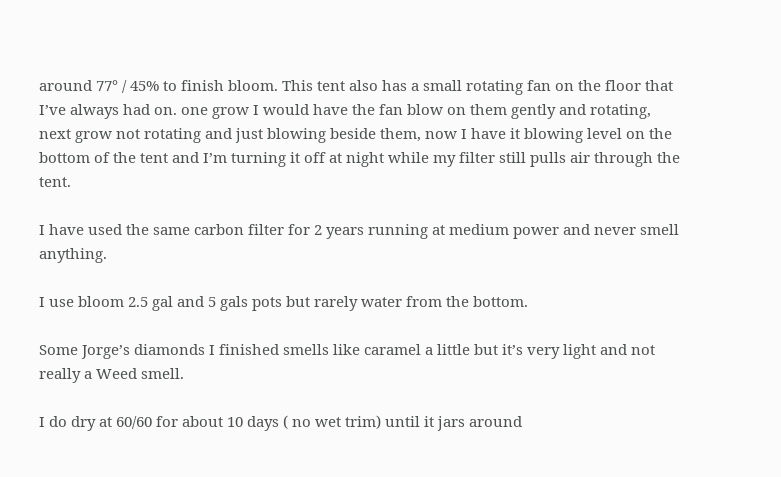around 77° / 45% to finish bloom. This tent also has a small rotating fan on the floor that I’ve always had on. one grow I would have the fan blow on them gently and rotating, next grow not rotating and just blowing beside them, now I have it blowing level on the bottom of the tent and I’m turning it off at night while my filter still pulls air through the tent.

I have used the same carbon filter for 2 years running at medium power and never smell anything.

I use bloom 2.5 gal and 5 gals pots but rarely water from the bottom.

Some Jorge’s diamonds I finished smells like caramel a little but it’s very light and not really a Weed smell.

I do dry at 60/60 for about 10 days ( no wet trim) until it jars around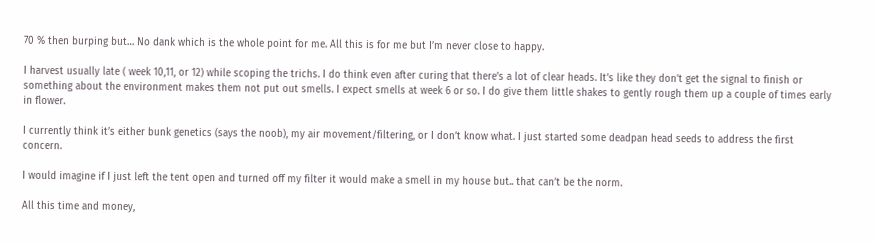70 % then burping but… No dank which is the whole point for me. All this is for me but I’m never close to happy.

I harvest usually late ( week 10,11, or 12) while scoping the trichs. I do think even after curing that there’s a lot of clear heads. It’s like they don’t get the signal to finish or something about the environment makes them not put out smells. I expect smells at week 6 or so. I do give them little shakes to gently rough them up a couple of times early in flower.

I currently think it’s either bunk genetics (says the noob), my air movement/filtering, or I don’t know what. I just started some deadpan head seeds to address the first concern.

I would imagine if I just left the tent open and turned off my filter it would make a smell in my house but.. that can’t be the norm.

All this time and money,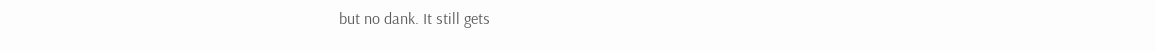but no dank. It still gets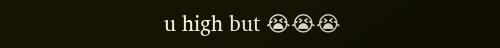u high but 😭😭😭